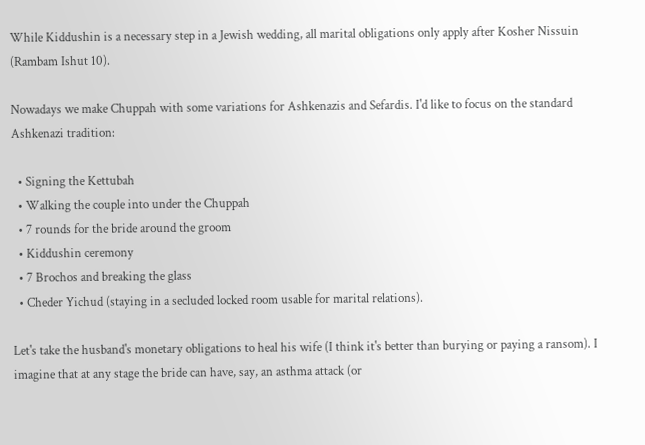While Kiddushin is a necessary step in a Jewish wedding, all marital obligations only apply after Kosher Nissuin (Rambam Ishut 10).

Nowadays we make Chuppah with some variations for Ashkenazis and Sefardis. I'd like to focus on the standard Ashkenazi tradition:

  • Signing the Kettubah
  • Walking the couple into under the Chuppah
  • 7 rounds for the bride around the groom
  • Kiddushin ceremony
  • 7 Brochos and breaking the glass
  • Cheder Yichud (staying in a secluded locked room usable for marital relations).

Let's take the husband's monetary obligations to heal his wife (I think it's better than burying or paying a ransom). I imagine that at any stage the bride can have, say, an asthma attack (or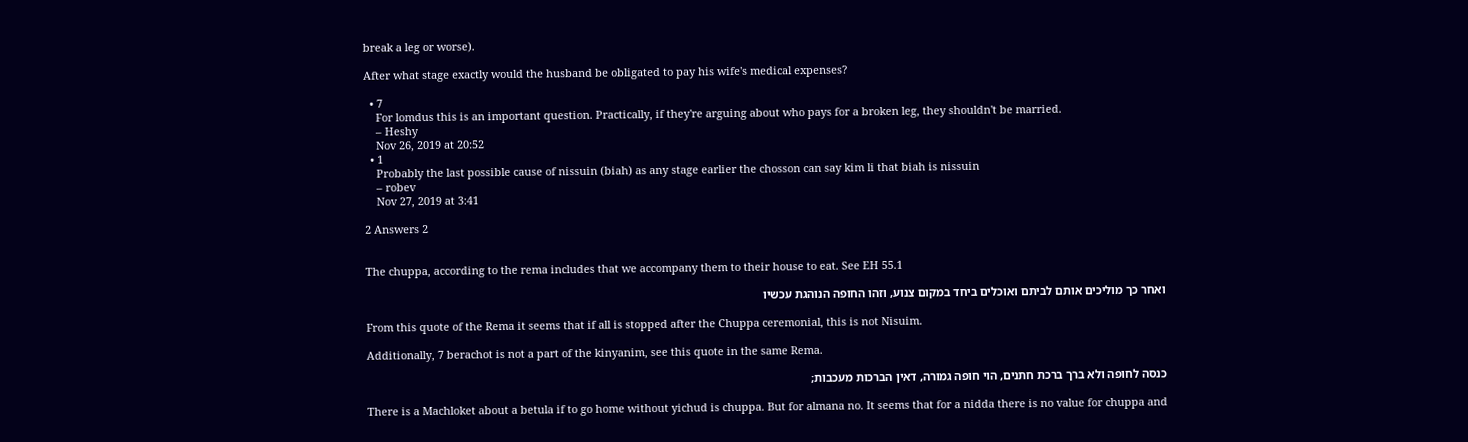break a leg or worse).

After what stage exactly would the husband be obligated to pay his wife's medical expenses?

  • 7
    For lomdus this is an important question. Practically, if they're arguing about who pays for a broken leg, they shouldn't be married.
    – Heshy
    Nov 26, 2019 at 20:52
  • 1
    Probably the last possible cause of nissuin (biah) as any stage earlier the chosson can say kim li that biah is nissuin
    – robev
    Nov 27, 2019 at 3:41

2 Answers 2


The chuppa, according to the rema includes that we accompany them to their house to eat. See EH 55.1

ואחר כך מוליכים אותם לביתם ואוכלים ביחד במקום צנוע, וזהו החופה הנוהגת עכשיו

From this quote of the Rema it seems that if all is stopped after the Chuppa ceremonial, this is not Nisuim.

Additionally, 7 berachot is not a part of the kinyanim, see this quote in the same Rema.

כנסה לחופה ולא ברך ברכת חתנים, הוי חופה גמורה, דאין הברכות מעכבות;

There is a Machloket about a betula if to go home without yichud is chuppa. But for almana no. It seems that for a nidda there is no value for chuppa and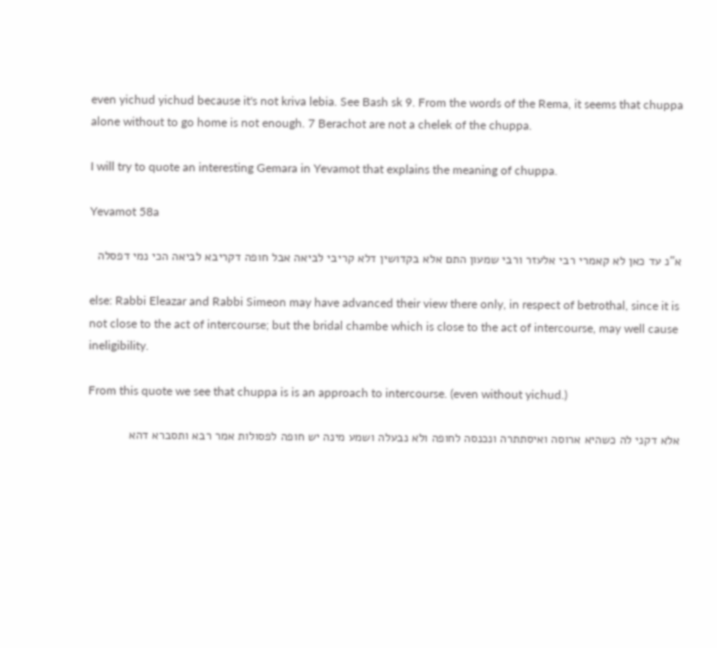even yichud yichud because it's not kriva lebia. See Bash sk 9. From the words of the Rema, it seems that chuppa alone without to go home is not enough. 7 Berachot are not a chelek of the chuppa.

I will try to quote an interesting Gemara in Yevamot that explains the meaning of chuppa.

Yevamot 58a

א"נ עד כאן לא קאמרי רבי אלעזר ורבי שמעון התם אלא בקדושין דלא קריבי לביאה אבל חופה דקריבא לביאה הכי נמי דפסלה

else: Rabbi Eleazar and Rabbi Simeon may have advanced their view there only, in respect of betrothal, since it is not close to the act of intercourse; but the bridal chambe which is close to the act of intercourse, may well cause ineligibility.

From this quote we see that chuppa is is an approach to intercourse. (even without yichud.)

אלא דקני לה כשהיא ארוסה ואיסתתרה ונכנסה לחופה ולא נבעלה ושמע מינה יש חופה לפסולות אמר רבא ותסברא דהא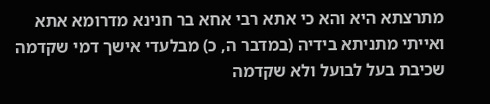מתרצתא היא והא כי אתא רבי אחא בר חנינא מדרומא אתא ואייתי מתניתא בידיה (במדבר ה, כ) מבלעדי אישך דמי שקדמה שכיבת בעל לבועל ולא שקדמה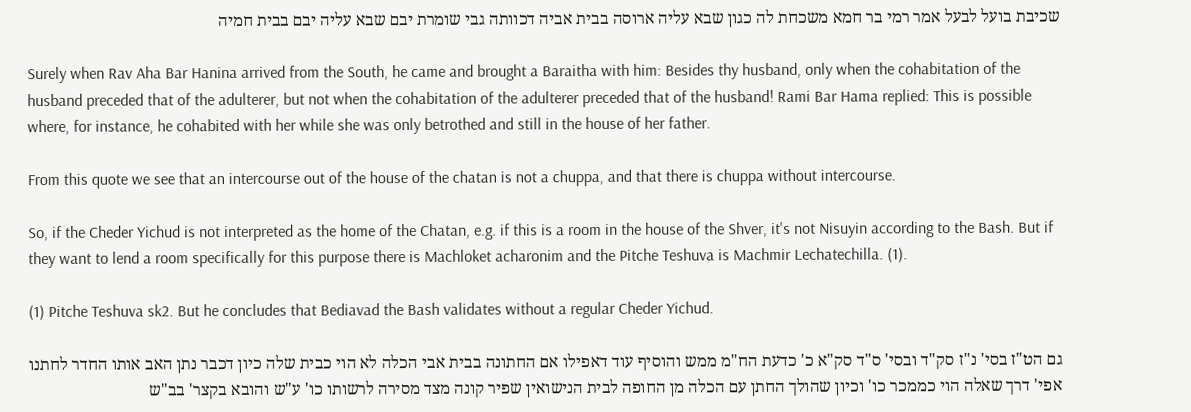שכיבת בועל לבעל אמר רמי בר חמא משכחת לה כגון שבא עליה ארוסה בבית אביה דכוותה גבי שומרת יבם שבא עליה יבם בבית חמיה

Surely when Rav Aha Bar Hanina arrived from the South, he came and brought a Baraitha with him: Besides thy husband, only when the cohabitation of the husband preceded that of the adulterer, but not when the cohabitation of the adulterer preceded that of the husband! Rami Bar Hama replied: This is possible where, for instance, he cohabited with her while she was only betrothed and still in the house of her father.

From this quote we see that an intercourse out of the house of the chatan is not a chuppa, and that there is chuppa without intercourse.

So, if the Cheder Yichud is not interpreted as the home of the Chatan, e.g. if this is a room in the house of the Shver, it's not Nisuyin according to the Bash. But if they want to lend a room specifically for this purpose there is Machloket acharonim and the Pitche Teshuva is Machmir Lechatechilla. (1).

(1) Pitche Teshuva sk2. But he concludes that Bediavad the Bash validates without a regular Cheder Yichud.

גם הט"ז בסי' נ"ז סק"ד ובסי' ס"ד סק"א כ' כדעת הח"מ ממש והוסיף עוד דאפילו אם החתונה בבית אבי הכלה לא הוי כבית שלה כיון דכבר נתן האב אותו החדר לחתנו אפי' דרך שאלה הוי כממכר כו' וכיון שהולך החתן עם הכלה מן החופה לבית הנישואין שפיר קונה מצד מסירה לרשותו כו' ע"ש והובא בקצר' בב"ש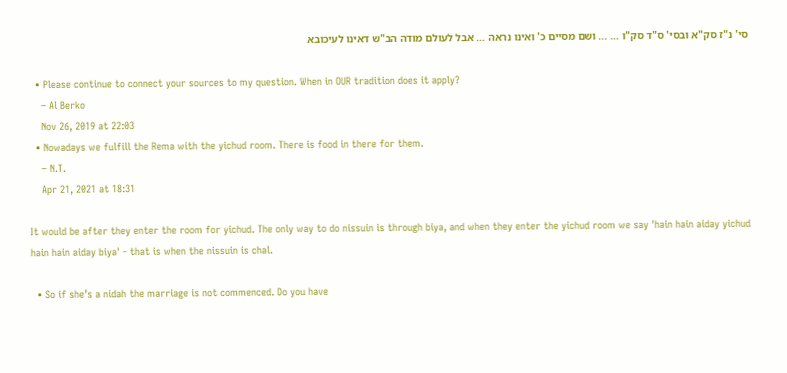סי' נ"ז סק"א ובסי' ס"ד סק"ו … ... ושם מסיים כ' ואינו נראה … אבל לעולם מודה הב"ש דאינו לעיכובא

  • Please continue to connect your sources to my question. When in OUR tradition does it apply?
    – Al Berko
    Nov 26, 2019 at 22:03
  • Nowadays we fulfill the Rema with the yichud room. There is food in there for them.
    – N.T.
    Apr 21, 2021 at 18:31

It would be after they enter the room for yichud. The only way to do nissuin is through biya, and when they enter the yichud room we say 'hain hain aiday yichud hain hain aiday biya' - that is when the nissuin is chal.

  • So if she’s a nidah the marriage is not commenced. Do you have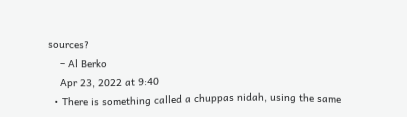sources?
    – Al Berko
    Apr 23, 2022 at 9:40
  • There is something called a chuppas nidah, using the same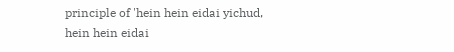principle of 'hein hein eidai yichud, hein hein eidai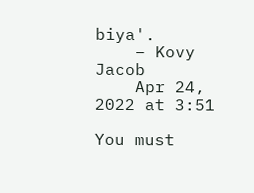biya'.
    – Kovy Jacob
    Apr 24, 2022 at 3:51

You must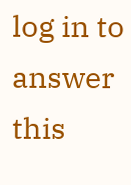log in to answer this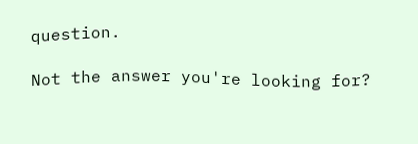question.

Not the answer you're looking for?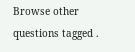Browse other questions tagged .